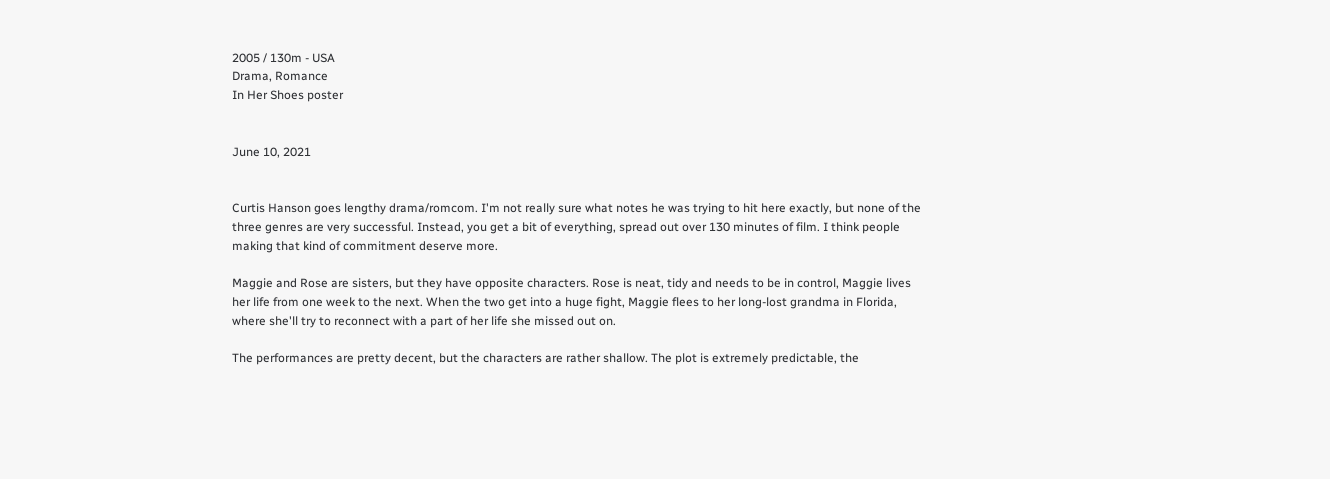2005 / 130m - USA
Drama, Romance
In Her Shoes poster


June 10, 2021


Curtis Hanson goes lengthy drama/romcom. I'm not really sure what notes he was trying to hit here exactly, but none of the three genres are very successful. Instead, you get a bit of everything, spread out over 130 minutes of film. I think people making that kind of commitment deserve more.

Maggie and Rose are sisters, but they have opposite characters. Rose is neat, tidy and needs to be in control, Maggie lives her life from one week to the next. When the two get into a huge fight, Maggie flees to her long-lost grandma in Florida, where she'll try to reconnect with a part of her life she missed out on.

The performances are pretty decent, but the characters are rather shallow. The plot is extremely predictable, the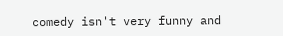comedy isn't very funny and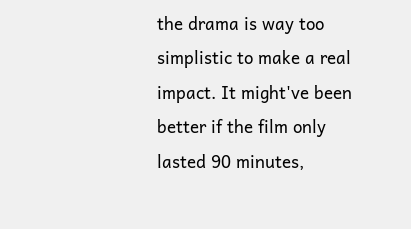the drama is way too simplistic to make a real impact. It might've been better if the film only lasted 90 minutes,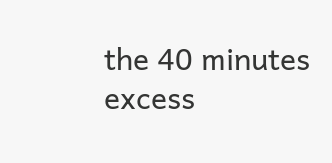the 40 minutes excess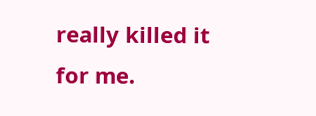really killed it for me.